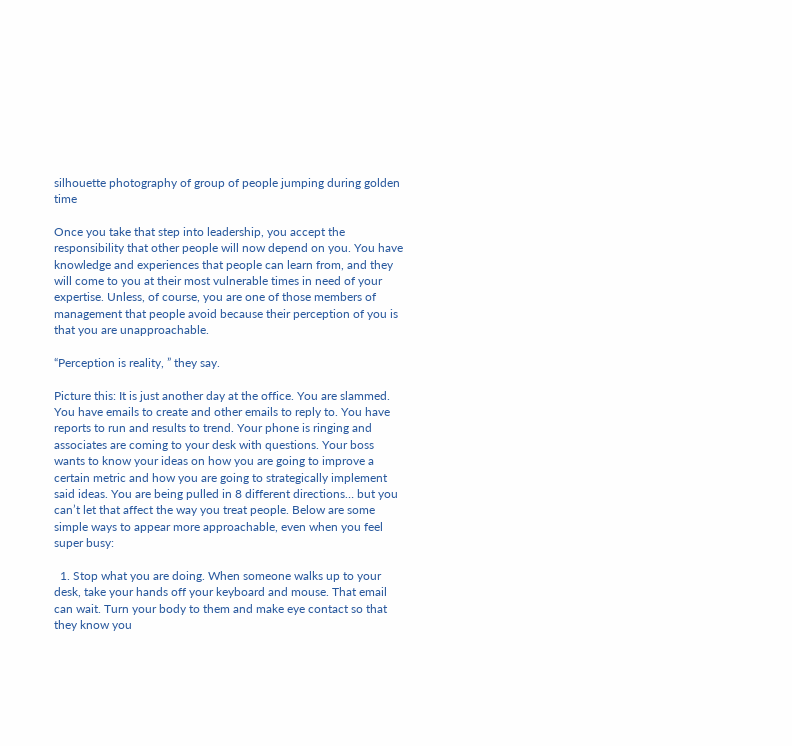silhouette photography of group of people jumping during golden time

Once you take that step into leadership, you accept the responsibility that other people will now depend on you. You have knowledge and experiences that people can learn from, and they will come to you at their most vulnerable times in need of your expertise. Unless, of course, you are one of those members of management that people avoid because their perception of you is that you are unapproachable.

“Perception is reality, ” they say.

Picture this: It is just another day at the office. You are slammed. You have emails to create and other emails to reply to. You have reports to run and results to trend. Your phone is ringing and associates are coming to your desk with questions. Your boss wants to know your ideas on how you are going to improve a certain metric and how you are going to strategically implement said ideas. You are being pulled in 8 different directions… but you can’t let that affect the way you treat people. Below are some simple ways to appear more approachable, even when you feel super busy:

  1. Stop what you are doing. When someone walks up to your desk, take your hands off your keyboard and mouse. That email can wait. Turn your body to them and make eye contact so that they know you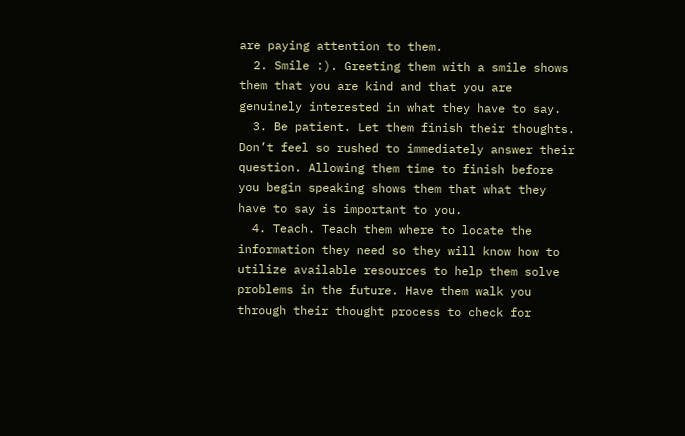are paying attention to them.
  2. Smile :). Greeting them with a smile shows them that you are kind and that you are genuinely interested in what they have to say.
  3. Be patient. Let them finish their thoughts. Don’t feel so rushed to immediately answer their question. Allowing them time to finish before you begin speaking shows them that what they have to say is important to you.
  4. Teach. Teach them where to locate the information they need so they will know how to utilize available resources to help them solve problems in the future. Have them walk you through their thought process to check for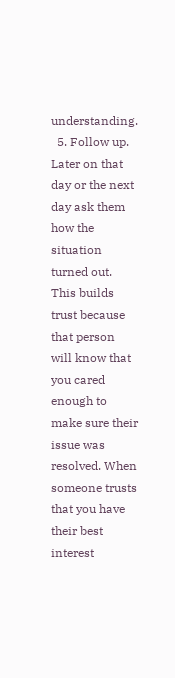understanding.
  5. Follow up. Later on that day or the next day ask them how the situation turned out. This builds trust because that person will know that you cared enough to make sure their issue was resolved. When someone trusts that you have their best interest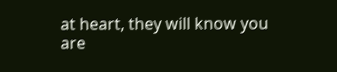at heart, they will know you are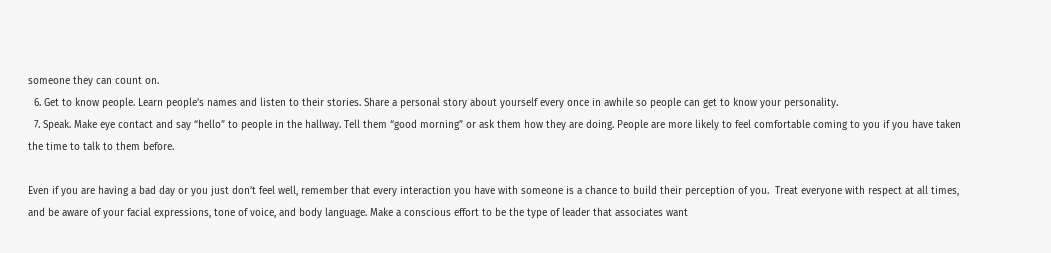someone they can count on.
  6. Get to know people. Learn people’s names and listen to their stories. Share a personal story about yourself every once in awhile so people can get to know your personality.
  7. Speak. Make eye contact and say “hello” to people in the hallway. Tell them “good morning” or ask them how they are doing. People are more likely to feel comfortable coming to you if you have taken the time to talk to them before.

Even if you are having a bad day or you just don’t feel well, remember that every interaction you have with someone is a chance to build their perception of you.  Treat everyone with respect at all times, and be aware of your facial expressions, tone of voice, and body language. Make a conscious effort to be the type of leader that associates want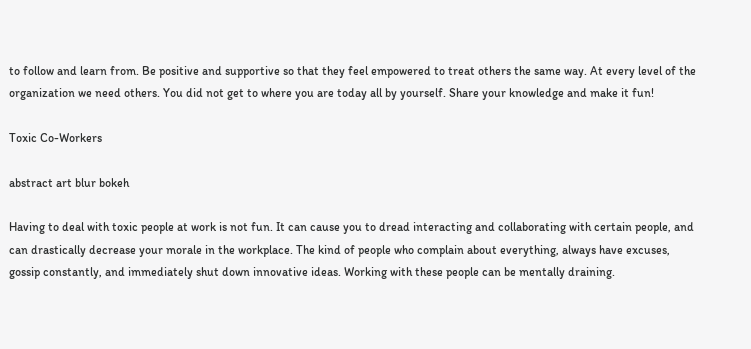to follow and learn from. Be positive and supportive so that they feel empowered to treat others the same way. At every level of the organization we need others. You did not get to where you are today all by yourself. Share your knowledge and make it fun!

Toxic Co-Workers

abstract art blur bokeh

Having to deal with toxic people at work is not fun. It can cause you to dread interacting and collaborating with certain people, and can drastically decrease your morale in the workplace. The kind of people who complain about everything, always have excuses, gossip constantly, and immediately shut down innovative ideas. Working with these people can be mentally draining.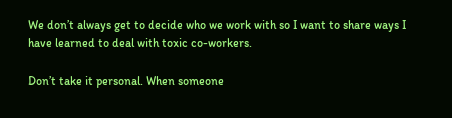We don’t always get to decide who we work with so I want to share ways I have learned to deal with toxic co-workers.

Don’t take it personal. When someone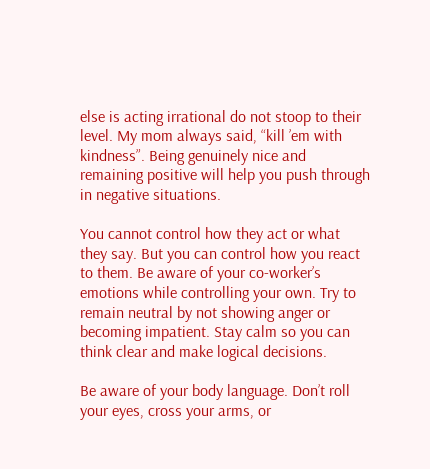else is acting irrational do not stoop to their level. My mom always said, “kill ’em with kindness”. Being genuinely nice and remaining positive will help you push through in negative situations.

You cannot control how they act or what they say. But you can control how you react to them. Be aware of your co-worker’s emotions while controlling your own. Try to remain neutral by not showing anger or becoming impatient. Stay calm so you can think clear and make logical decisions.

Be aware of your body language. Don’t roll your eyes, cross your arms, or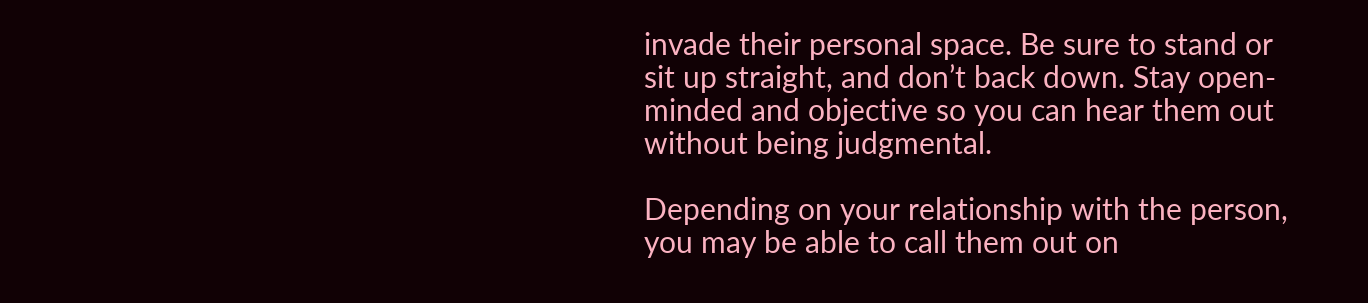invade their personal space. Be sure to stand or sit up straight, and don’t back down. Stay open-minded and objective so you can hear them out without being judgmental.

Depending on your relationship with the person, you may be able to call them out on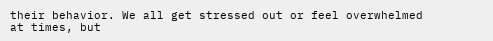their behavior. We all get stressed out or feel overwhelmed at times, but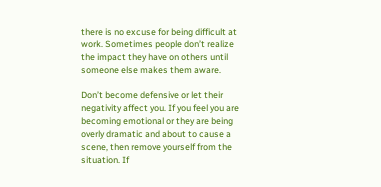there is no excuse for being difficult at work. Sometimes people don’t realize the impact they have on others until someone else makes them aware.

Don’t become defensive or let their negativity affect you. If you feel you are becoming emotional or they are being overly dramatic and about to cause a scene, then remove yourself from the situation. If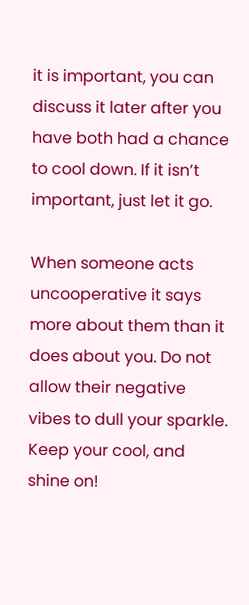it is important, you can discuss it later after you have both had a chance to cool down. If it isn’t important, just let it go.

When someone acts uncooperative it says more about them than it does about you. Do not allow their negative vibes to dull your sparkle. Keep your cool, and shine on!